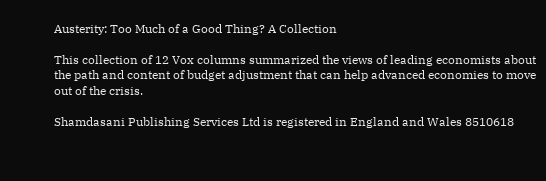Austerity: Too Much of a Good Thing? A Collection

This collection of 12 Vox columns summarized the views of leading economists about the path and content of budget adjustment that can help advanced economies to move out of the crisis.

Shamdasani Publishing Services Ltd is registered in England and Wales 8510618